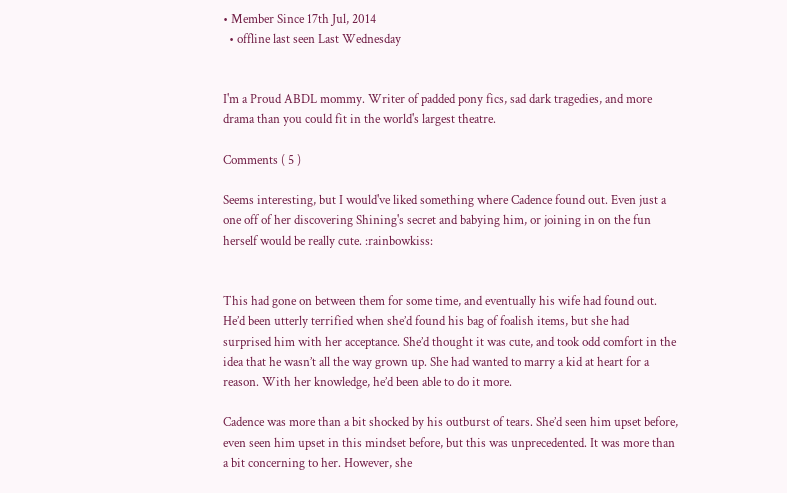• Member Since 17th Jul, 2014
  • offline last seen Last Wednesday


I'm a Proud ABDL mommy. Writer of padded pony fics, sad dark tragedies, and more drama than you could fit in the world's largest theatre.

Comments ( 5 )

Seems interesting, but I would've liked something where Cadence found out. Even just a one off of her discovering Shining's secret and babying him, or joining in on the fun herself would be really cute. :rainbowkiss:


This had gone on between them for some time, and eventually his wife had found out. He’d been utterly terrified when she’d found his bag of foalish items, but she had surprised him with her acceptance. She’d thought it was cute, and took odd comfort in the idea that he wasn’t all the way grown up. She had wanted to marry a kid at heart for a reason. With her knowledge, he’d been able to do it more.

Cadence was more than a bit shocked by his outburst of tears. She’d seen him upset before, even seen him upset in this mindset before, but this was unprecedented. It was more than a bit concerning to her. However, she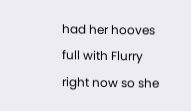had her hooves full with Flurry right now so she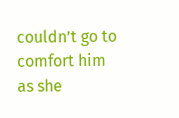couldn’t go to comfort him as she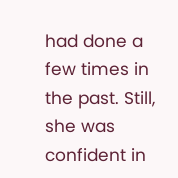had done a few times in the past. Still, she was confident in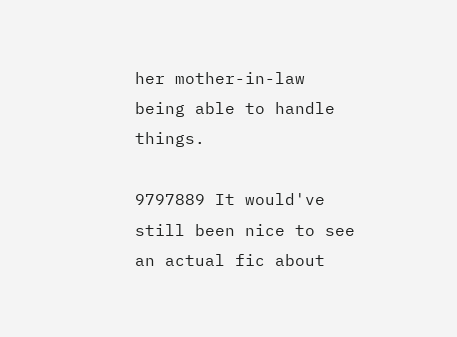her mother-in-law being able to handle things.

9797889 It would've still been nice to see an actual fic about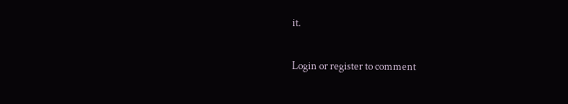it.

Login or register to comment